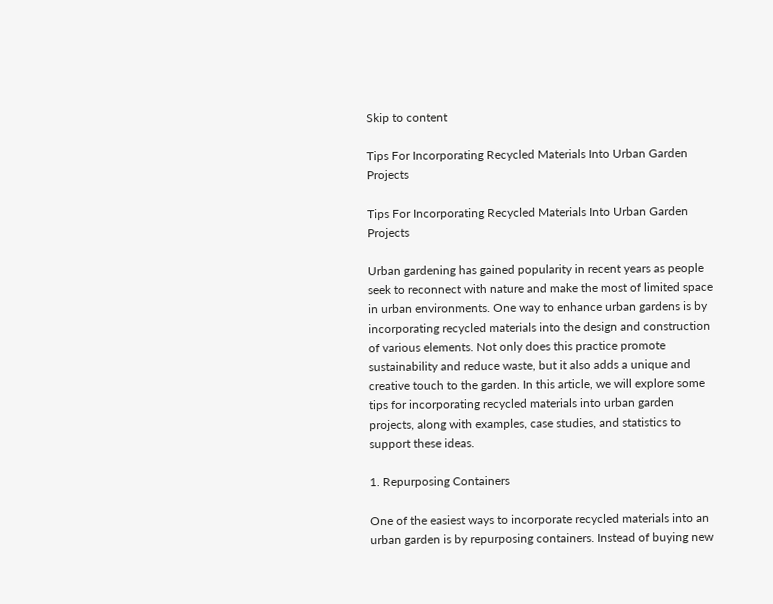Skip to content

Tips For Incorporating Recycled Materials Into Urban Garden Projects

Tips For Incorporating Recycled Materials Into Urban Garden Projects

Urban gardening has gained popularity in recent years as people seek to reconnect with nature and make the most of limited space in urban environments. One way to enhance urban gardens is by incorporating recycled materials into the design and construction of various elements. Not only does this practice promote sustainability and reduce waste, but it also adds a unique and creative touch to the garden. In this article, we will explore some tips for incorporating recycled materials into urban garden projects, along with examples, case studies, and statistics to support these ideas.

1. Repurposing Containers

One of the easiest ways to incorporate recycled materials into an urban garden is by repurposing containers. Instead of buying new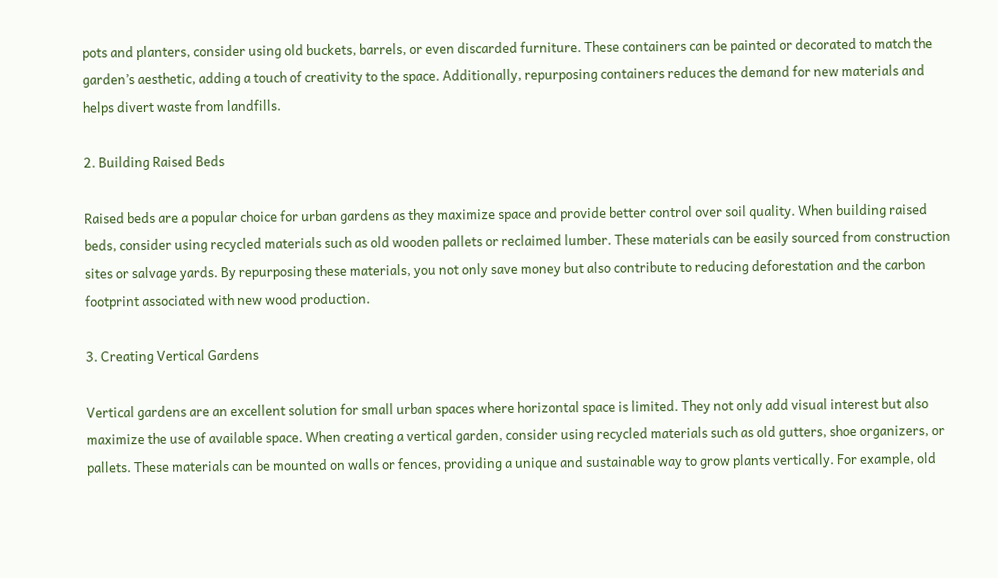pots and planters, consider using old buckets, barrels, or even discarded furniture. These containers can be painted or decorated to match the garden’s aesthetic, adding a touch of creativity to the space. Additionally, repurposing containers reduces the demand for new materials and helps divert waste from landfills.

2. Building Raised Beds

Raised beds are a popular choice for urban gardens as they maximize space and provide better control over soil quality. When building raised beds, consider using recycled materials such as old wooden pallets or reclaimed lumber. These materials can be easily sourced from construction sites or salvage yards. By repurposing these materials, you not only save money but also contribute to reducing deforestation and the carbon footprint associated with new wood production.

3. Creating Vertical Gardens

Vertical gardens are an excellent solution for small urban spaces where horizontal space is limited. They not only add visual interest but also maximize the use of available space. When creating a vertical garden, consider using recycled materials such as old gutters, shoe organizers, or pallets. These materials can be mounted on walls or fences, providing a unique and sustainable way to grow plants vertically. For example, old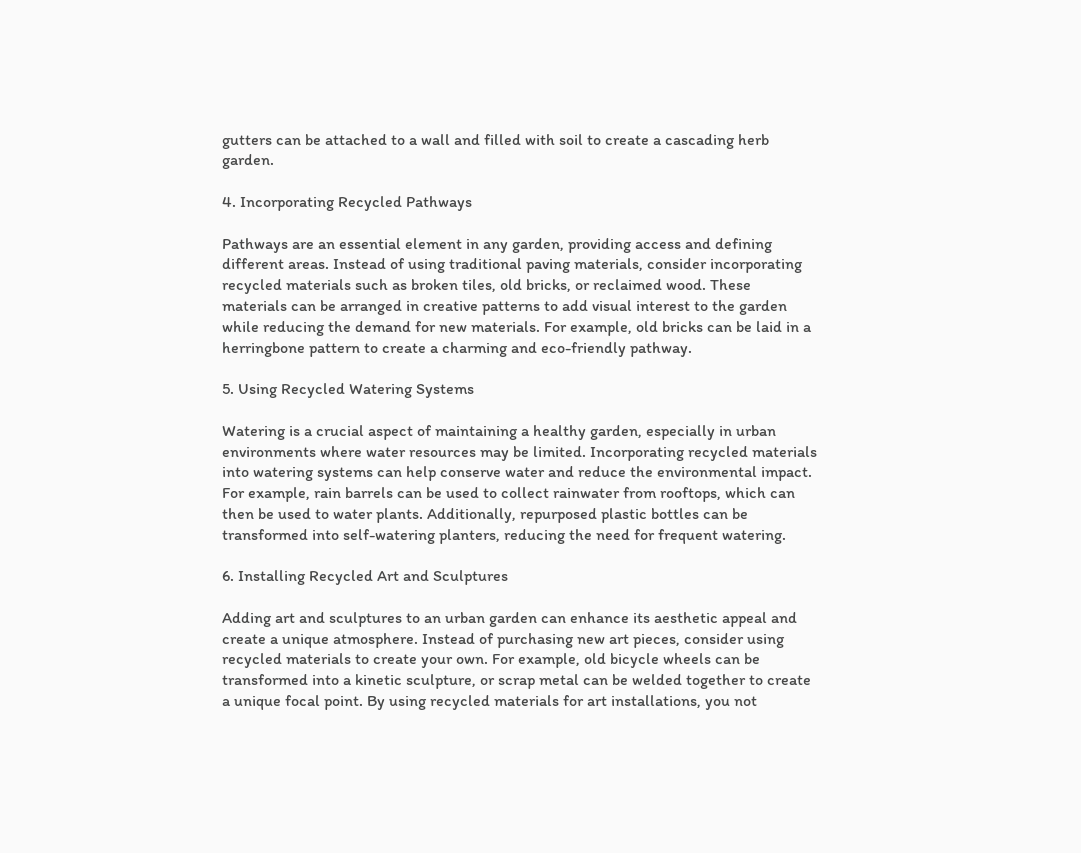gutters can be attached to a wall and filled with soil to create a cascading herb garden.

4. Incorporating Recycled Pathways

Pathways are an essential element in any garden, providing access and defining different areas. Instead of using traditional paving materials, consider incorporating recycled materials such as broken tiles, old bricks, or reclaimed wood. These materials can be arranged in creative patterns to add visual interest to the garden while reducing the demand for new materials. For example, old bricks can be laid in a herringbone pattern to create a charming and eco-friendly pathway.

5. Using Recycled Watering Systems

Watering is a crucial aspect of maintaining a healthy garden, especially in urban environments where water resources may be limited. Incorporating recycled materials into watering systems can help conserve water and reduce the environmental impact. For example, rain barrels can be used to collect rainwater from rooftops, which can then be used to water plants. Additionally, repurposed plastic bottles can be transformed into self-watering planters, reducing the need for frequent watering.

6. Installing Recycled Art and Sculptures

Adding art and sculptures to an urban garden can enhance its aesthetic appeal and create a unique atmosphere. Instead of purchasing new art pieces, consider using recycled materials to create your own. For example, old bicycle wheels can be transformed into a kinetic sculpture, or scrap metal can be welded together to create a unique focal point. By using recycled materials for art installations, you not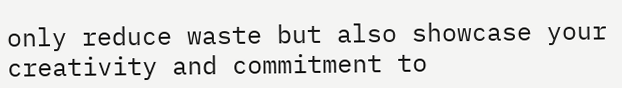only reduce waste but also showcase your creativity and commitment to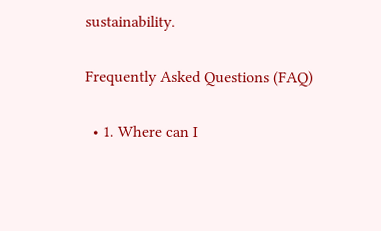sustainability.

Frequently Asked Questions (FAQ)

  • 1. Where can I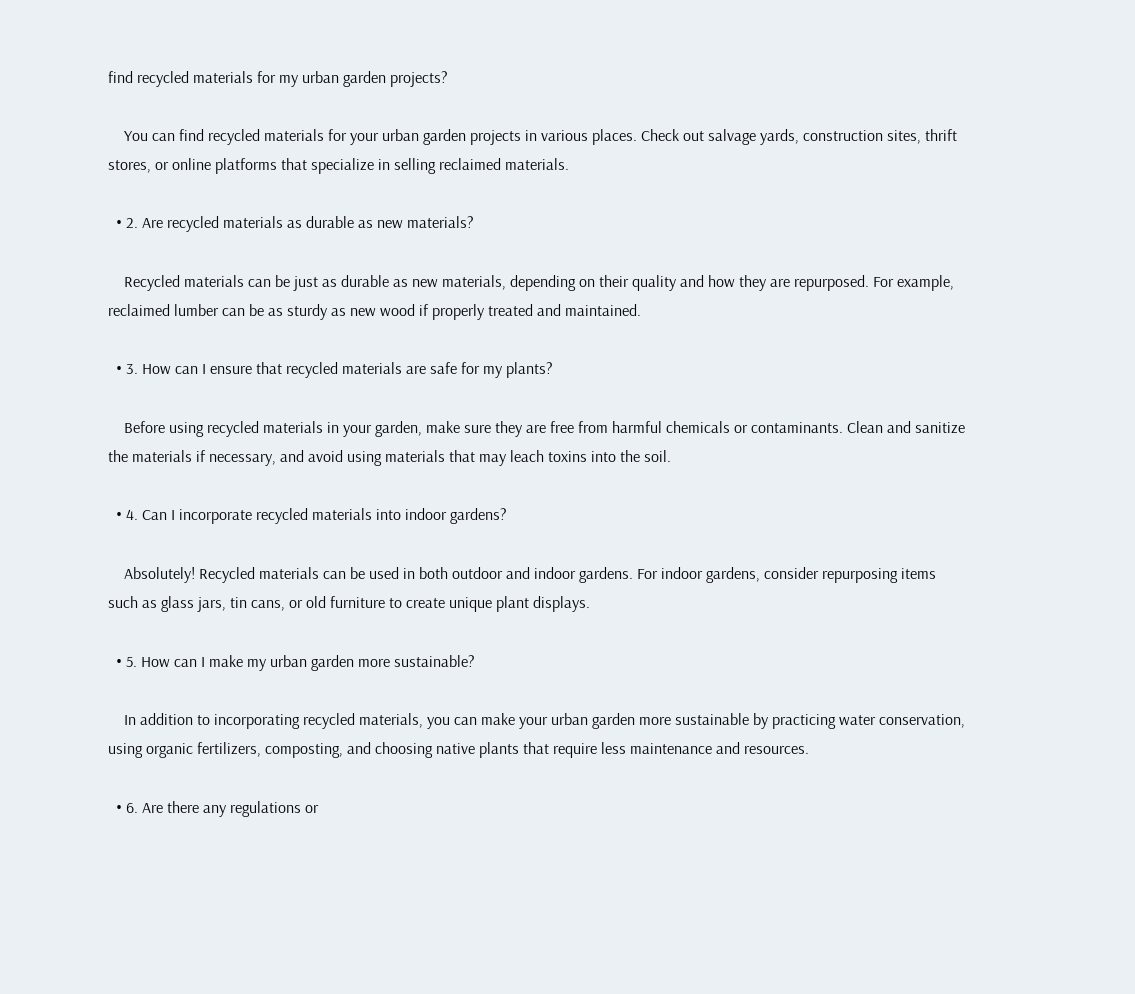find recycled materials for my urban garden projects?

    You can find recycled materials for your urban garden projects in various places. Check out salvage yards, construction sites, thrift stores, or online platforms that specialize in selling reclaimed materials.

  • 2. Are recycled materials as durable as new materials?

    Recycled materials can be just as durable as new materials, depending on their quality and how they are repurposed. For example, reclaimed lumber can be as sturdy as new wood if properly treated and maintained.

  • 3. How can I ensure that recycled materials are safe for my plants?

    Before using recycled materials in your garden, make sure they are free from harmful chemicals or contaminants. Clean and sanitize the materials if necessary, and avoid using materials that may leach toxins into the soil.

  • 4. Can I incorporate recycled materials into indoor gardens?

    Absolutely! Recycled materials can be used in both outdoor and indoor gardens. For indoor gardens, consider repurposing items such as glass jars, tin cans, or old furniture to create unique plant displays.

  • 5. How can I make my urban garden more sustainable?

    In addition to incorporating recycled materials, you can make your urban garden more sustainable by practicing water conservation, using organic fertilizers, composting, and choosing native plants that require less maintenance and resources.

  • 6. Are there any regulations or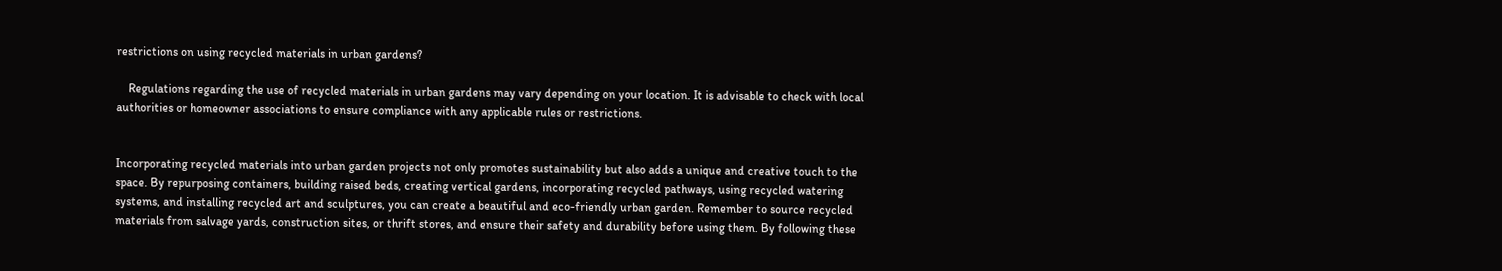restrictions on using recycled materials in urban gardens?

    Regulations regarding the use of recycled materials in urban gardens may vary depending on your location. It is advisable to check with local authorities or homeowner associations to ensure compliance with any applicable rules or restrictions.


Incorporating recycled materials into urban garden projects not only promotes sustainability but also adds a unique and creative touch to the space. By repurposing containers, building raised beds, creating vertical gardens, incorporating recycled pathways, using recycled watering systems, and installing recycled art and sculptures, you can create a beautiful and eco-friendly urban garden. Remember to source recycled materials from salvage yards, construction sites, or thrift stores, and ensure their safety and durability before using them. By following these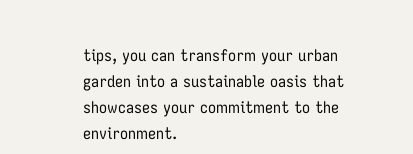tips, you can transform your urban garden into a sustainable oasis that showcases your commitment to the environment.